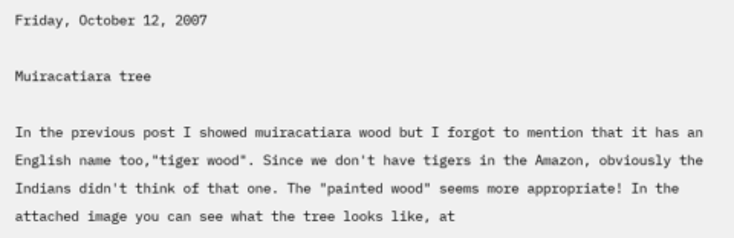Friday, October 12, 2007

Muiracatiara tree

In the previous post I showed muiracatiara wood but I forgot to mention that it has an English name too,"tiger wood". Since we don't have tigers in the Amazon, obviously the Indians didn't think of that one. The "painted wood" seems more appropriate! In the attached image you can see what the tree looks like, at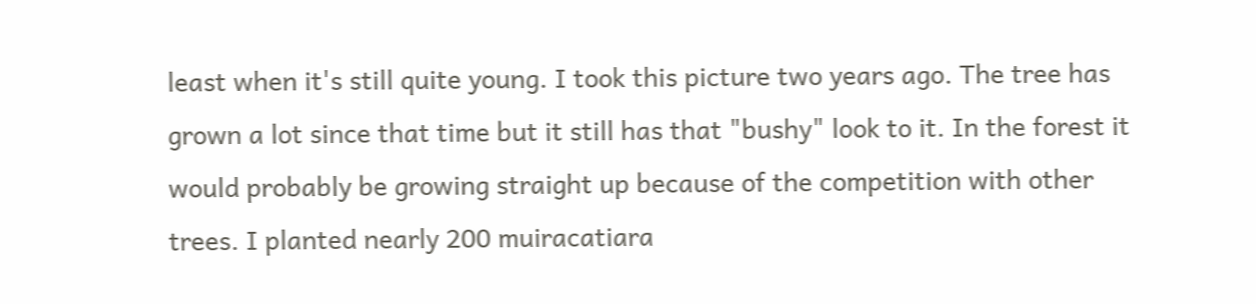least when it's still quite young. I took this picture two years ago. The tree has grown a lot since that time but it still has that "bushy" look to it. In the forest it would probably be growing straight up because of the competition with other trees. I planted nearly 200 muiracatiara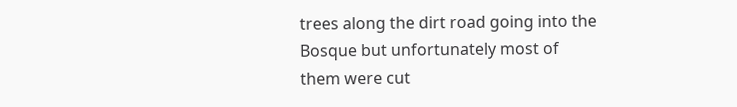trees along the dirt road going into the Bosque but unfortunately most of them were cut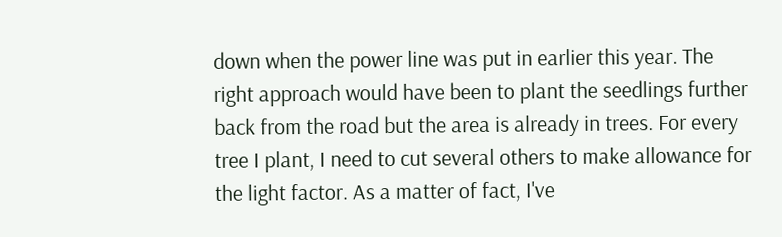down when the power line was put in earlier this year. The right approach would have been to plant the seedlings further back from the road but the area is already in trees. For every tree I plant, I need to cut several others to make allowance for the light factor. As a matter of fact, I've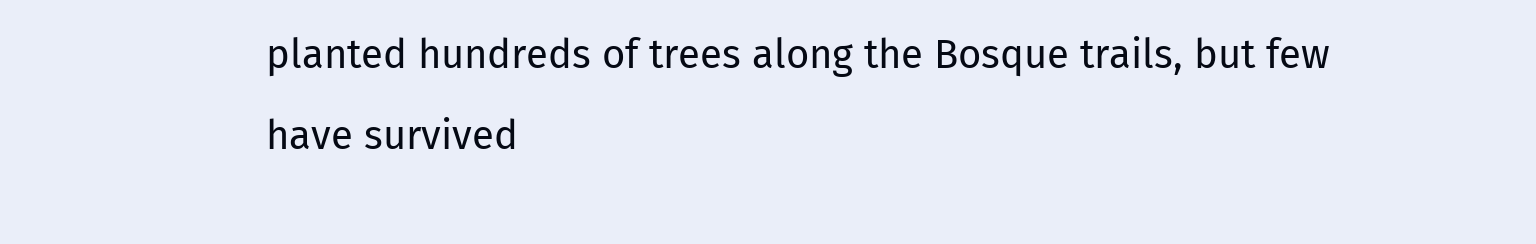planted hundreds of trees along the Bosque trails, but few have survived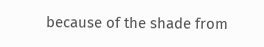because of the shade from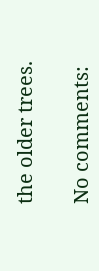the older trees.

No comments: